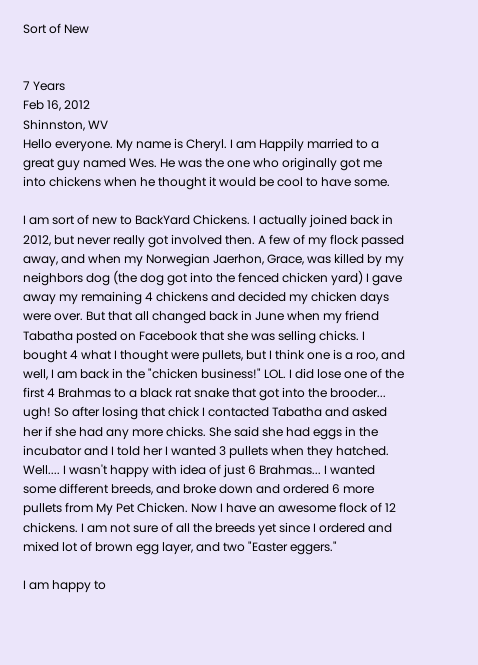Sort of New


7 Years
Feb 16, 2012
Shinnston, WV
Hello everyone. My name is Cheryl. I am Happily married to a great guy named Wes. He was the one who originally got me into chickens when he thought it would be cool to have some.

I am sort of new to BackYard Chickens. I actually joined back in 2012, but never really got involved then. A few of my flock passed away, and when my Norwegian Jaerhon, Grace, was killed by my neighbors dog (the dog got into the fenced chicken yard) I gave away my remaining 4 chickens and decided my chicken days were over. But that all changed back in June when my friend Tabatha posted on Facebook that she was selling chicks. I bought 4 what I thought were pullets, but I think one is a roo, and well, I am back in the "chicken business!" LOL. I did lose one of the first 4 Brahmas to a black rat snake that got into the brooder... ugh! So after losing that chick I contacted Tabatha and asked her if she had any more chicks. She said she had eggs in the incubator and I told her I wanted 3 pullets when they hatched. Well.... I wasn't happy with idea of just 6 Brahmas... I wanted some different breeds, and broke down and ordered 6 more pullets from My Pet Chicken. Now I have an awesome flock of 12 chickens. I am not sure of all the breeds yet since I ordered and mixed lot of brown egg layer, and two "Easter eggers."

I am happy to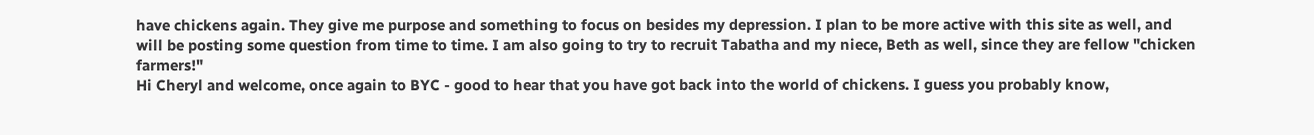have chickens again. They give me purpose and something to focus on besides my depression. I plan to be more active with this site as well, and will be posting some question from time to time. I am also going to try to recruit Tabatha and my niece, Beth as well, since they are fellow "chicken farmers!"
Hi Cheryl and welcome, once again to BYC - good to hear that you have got back into the world of chickens. I guess you probably know,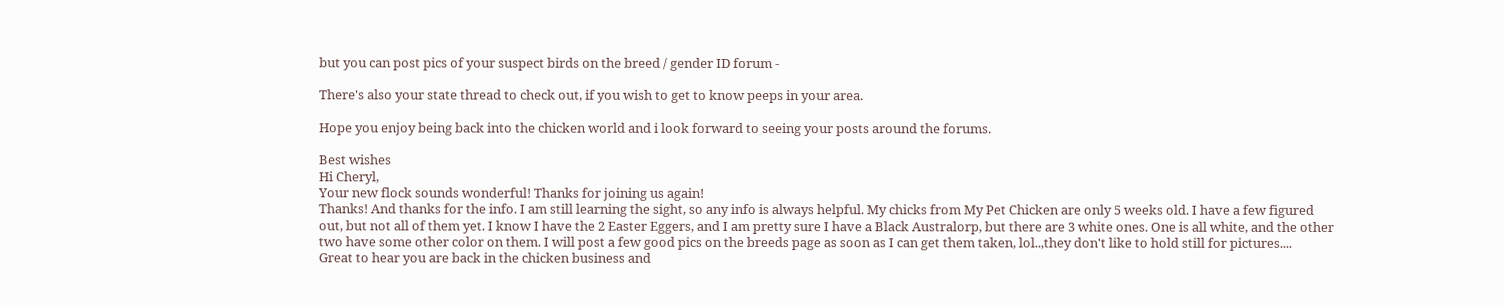but you can post pics of your suspect birds on the breed / gender ID forum -

There's also your state thread to check out, if you wish to get to know peeps in your area.

Hope you enjoy being back into the chicken world and i look forward to seeing your posts around the forums.

Best wishes
Hi Cheryl,
Your new flock sounds wonderful! Thanks for joining us again!
Thanks! And thanks for the info. I am still learning the sight, so any info is always helpful. My chicks from My Pet Chicken are only 5 weeks old. I have a few figured out, but not all of them yet. I know I have the 2 Easter Eggers, and I am pretty sure I have a Black Australorp, but there are 3 white ones. One is all white, and the other two have some other color on them. I will post a few good pics on the breeds page as soon as I can get them taken, lol..,they don't like to hold still for pictures....
Great to hear you are back in the chicken business and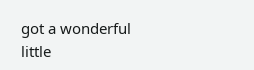got a wonderful little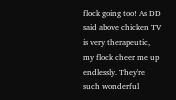flock going too! As DD said above chicken TV is very therapeutic, my flock cheer me up endlessly. They're such wonderful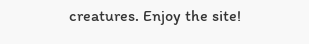creatures. Enjoy the site!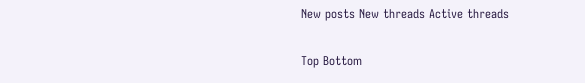New posts New threads Active threads

Top Bottom